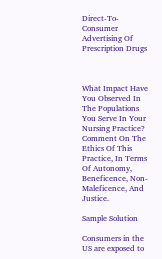Direct-To-Consumer Advertising Of Prescription Drugs



What Impact Have You Observed In The Populations You Serve In Your Nursing Practice? Comment On The Ethics Of This Practice, In Terms Of Autonomy, Beneficence, Non-Maleficence, And Justice.

Sample Solution

Consumers in the US are exposed to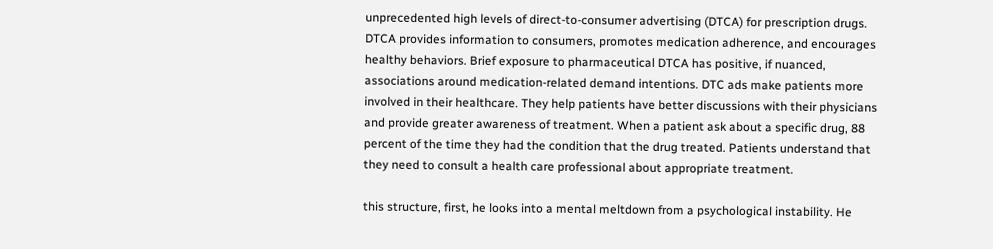unprecedented high levels of direct-to-consumer advertising (DTCA) for prescription drugs. DTCA provides information to consumers, promotes medication adherence, and encourages healthy behaviors. Brief exposure to pharmaceutical DTCA has positive, if nuanced, associations around medication-related demand intentions. DTC ads make patients more involved in their healthcare. They help patients have better discussions with their physicians and provide greater awareness of treatment. When a patient ask about a specific drug, 88 percent of the time they had the condition that the drug treated. Patients understand that they need to consult a health care professional about appropriate treatment.

this structure, first, he looks into a mental meltdown from a psychological instability. He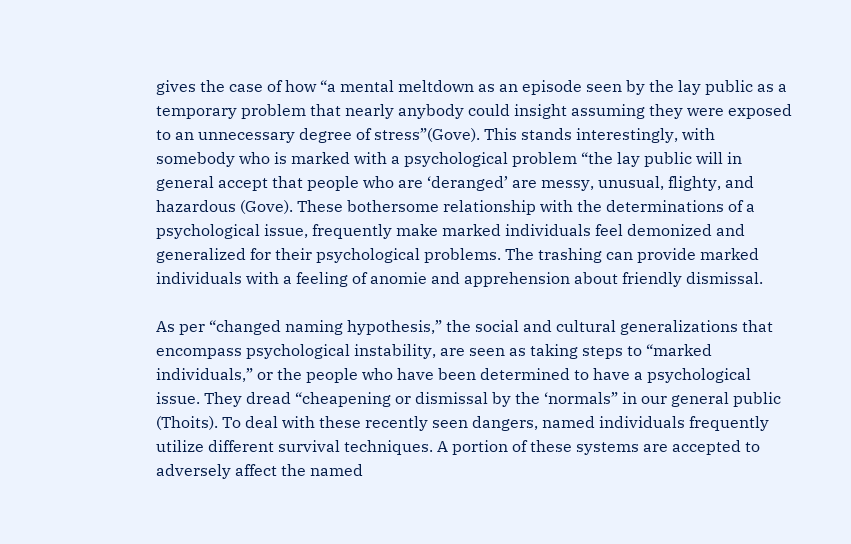gives the case of how “a mental meltdown as an episode seen by the lay public as a temporary problem that nearly anybody could insight assuming they were exposed to an unnecessary degree of stress”(Gove). This stands interestingly, with somebody who is marked with a psychological problem “the lay public will in general accept that people who are ‘deranged’ are messy, unusual, flighty, and hazardous (Gove). These bothersome relationship with the determinations of a psychological issue, frequently make marked individuals feel demonized and generalized for their psychological problems. The trashing can provide marked individuals with a feeling of anomie and apprehension about friendly dismissal.

As per “changed naming hypothesis,” the social and cultural generalizations that encompass psychological instability, are seen as taking steps to “marked individuals,” or the people who have been determined to have a psychological issue. They dread “cheapening or dismissal by the ‘normals” in our general public (Thoits). To deal with these recently seen dangers, named individuals frequently utilize different survival techniques. A portion of these systems are accepted to adversely affect the named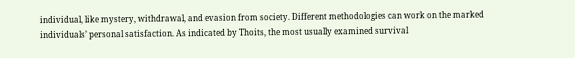individual, like mystery, withdrawal, and evasion from society. Different methodologies can work on the marked individuals’ personal satisfaction. As indicated by Thoits, the most usually examined survival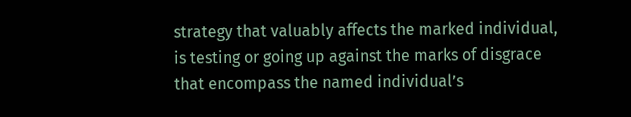strategy that valuably affects the marked individual, is testing or going up against the marks of disgrace that encompass the named individual’s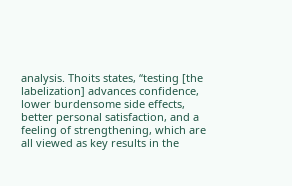analysis. Thoits states, “testing [the labelization] advances confidence, lower burdensome side effects, better personal satisfaction, and a feeling of strengthening, which are all viewed as key results in the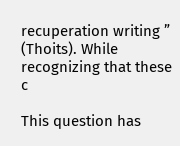recuperation writing ” (Thoits). While recognizing that these c

This question has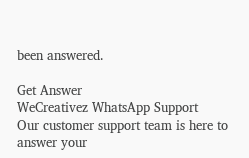been answered.

Get Answer
WeCreativez WhatsApp Support
Our customer support team is here to answer your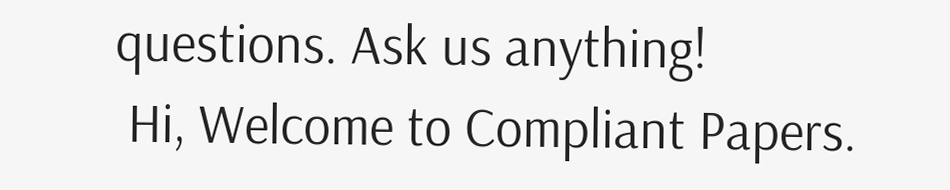questions. Ask us anything!
 Hi, Welcome to Compliant Papers.